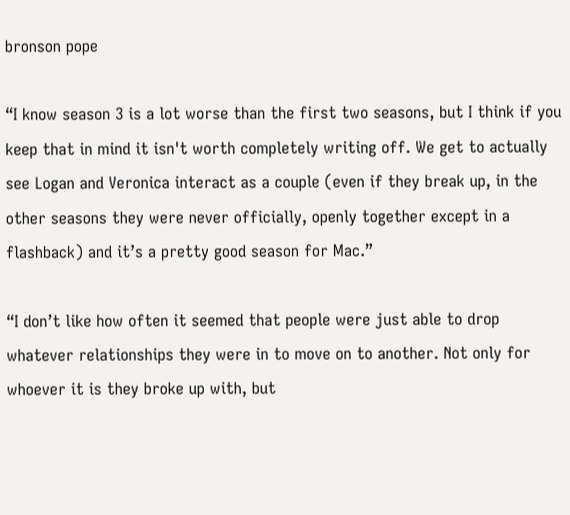bronson pope

“I know season 3 is a lot worse than the first two seasons, but I think if you keep that in mind it isn't worth completely writing off. We get to actually see Logan and Veronica interact as a couple (even if they break up, in the other seasons they were never officially, openly together except in a flashback) and it’s a pretty good season for Mac.”

“I don’t like how often it seemed that people were just able to drop whatever relationships they were in to move on to another. Not only for whoever it is they broke up with, but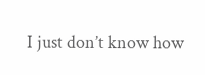I just don’t know how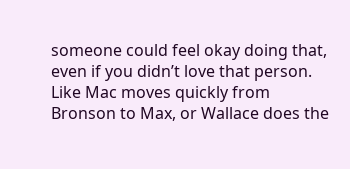someone could feel okay doing that, even if you didn’t love that person. Like Mac moves quickly from Bronson to Max, or Wallace does the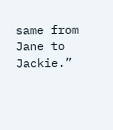same from Jane to Jackie.”